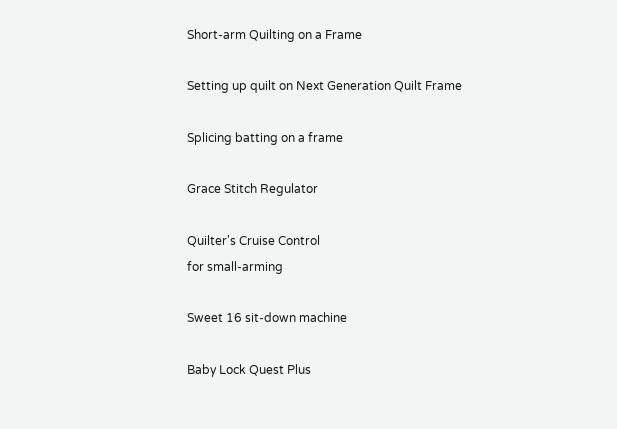Short-arm Quilting on a Frame

Setting up quilt on Next Generation Quilt Frame

Splicing batting on a frame

Grace Stitch Regulator

Quilter's Cruise Control
for small-arming

Sweet 16 sit-down machine

Baby Lock Quest Plus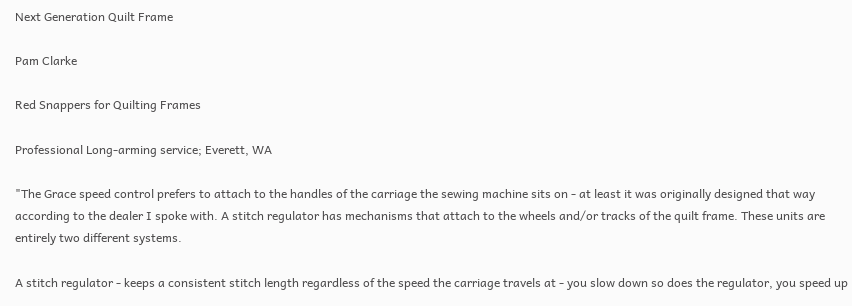Next Generation Quilt Frame

Pam Clarke

Red Snappers for Quilting Frames

Professional Long-arming service; Everett, WA

"The Grace speed control prefers to attach to the handles of the carriage the sewing machine sits on - at least it was originally designed that way according to the dealer I spoke with. A stitch regulator has mechanisms that attach to the wheels and/or tracks of the quilt frame. These units are entirely two different systems.

A stitch regulator - keeps a consistent stitch length regardless of the speed the carriage travels at - you slow down so does the regulator, you speed up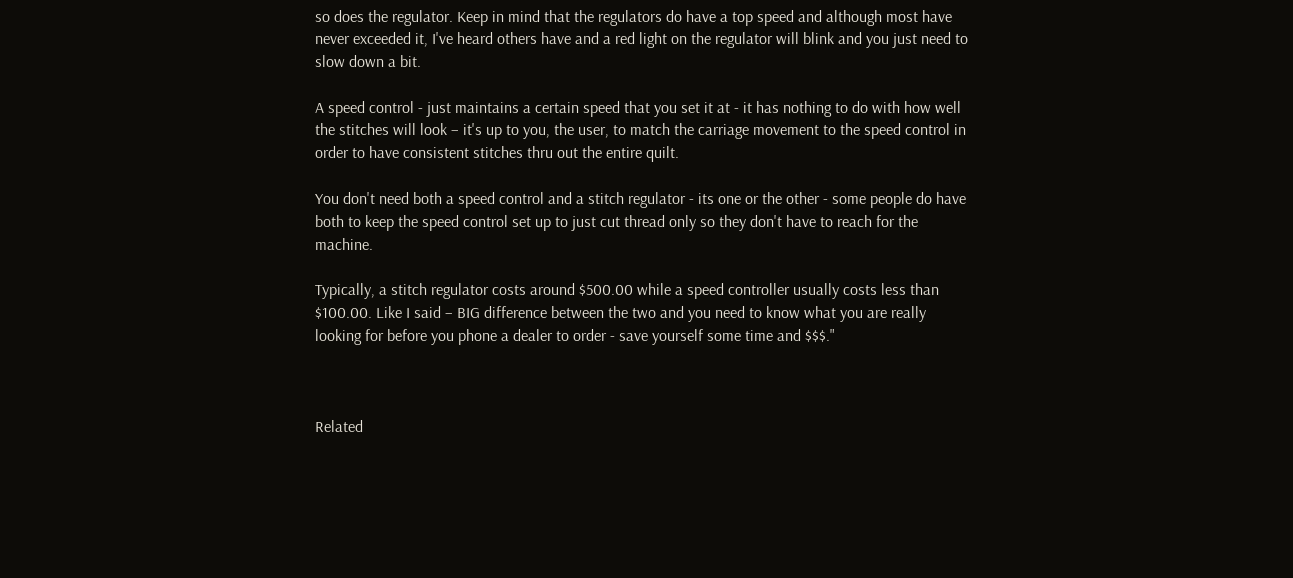so does the regulator. Keep in mind that the regulators do have a top speed and although most have never exceeded it, I've heard others have and a red light on the regulator will blink and you just need to slow down a bit.

A speed control - just maintains a certain speed that you set it at - it has nothing to do with how well the stitches will look – it's up to you, the user, to match the carriage movement to the speed control in order to have consistent stitches thru out the entire quilt.

You don't need both a speed control and a stitch regulator - its one or the other - some people do have both to keep the speed control set up to just cut thread only so they don't have to reach for the machine.

Typically, a stitch regulator costs around $500.00 while a speed controller usually costs less than $100.00. Like I said – BIG difference between the two and you need to know what you are really looking for before you phone a dealer to order - save yourself some time and $$$."



Related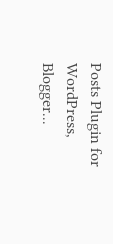Posts Plugin for WordPress, Blogger...